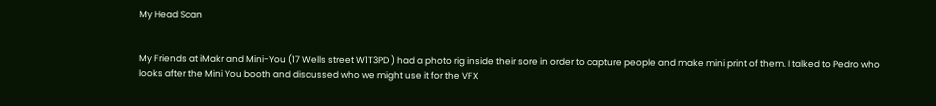My Head Scan


My Friends at iMakr and Mini-You (17 Wells street W1T3PD ) had a photo rig inside their sore in order to capture people and make mini print of them. I talked to Pedro who looks after the Mini You booth and discussed who we might use it for the VFX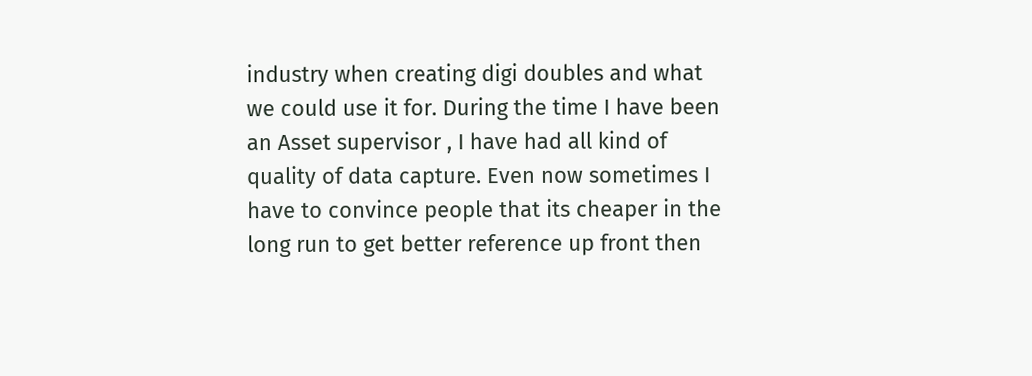industry when creating digi doubles and what we could use it for. During the time I have been an Asset supervisor , I have had all kind of quality of data capture. Even now sometimes I have to convince people that its cheaper in the long run to get better reference up front then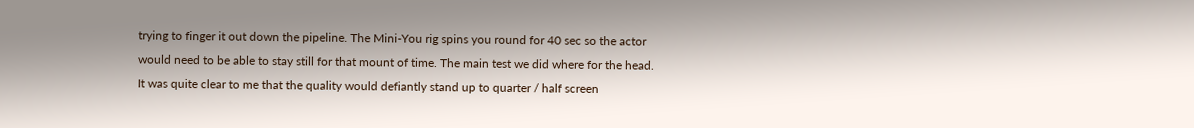trying to finger it out down the pipeline. The Mini-You rig spins you round for 40 sec so the actor would need to be able to stay still for that mount of time. The main test we did where for the head. It was quite clear to me that the quality would defiantly stand up to quarter / half screen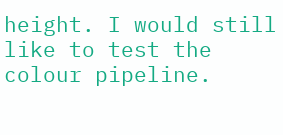height. I would still like to test the colour pipeline.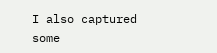I also captured some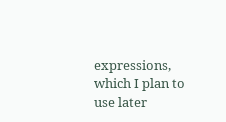expressions, which I plan to use later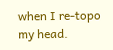when I re-topo my head.